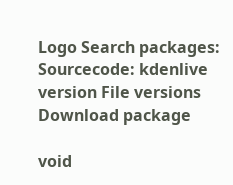Logo Search packages:
Sourcecode: kdenlive version File versions  Download package

void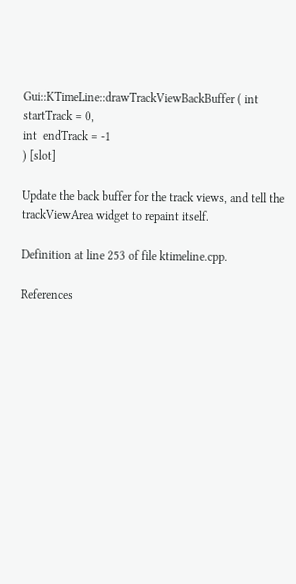Gui::KTimeLine::drawTrackViewBackBuffer ( int  startTrack = 0,
int  endTrack = -1
) [slot]

Update the back buffer for the track views, and tell the trackViewArea widget to repaint itself.

Definition at line 253 of file ktimeline.cpp.

References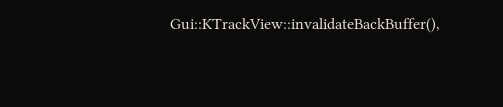Gui::KTrackView::invalidateBackBuffer(),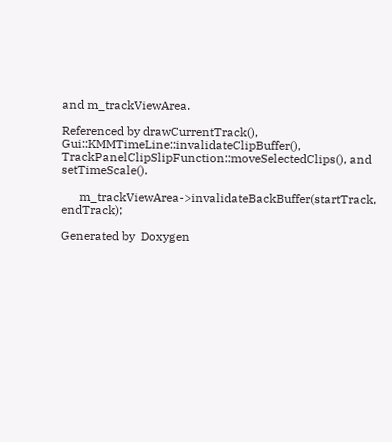and m_trackViewArea.

Referenced by drawCurrentTrack(), Gui::KMMTimeLine::invalidateClipBuffer(), TrackPanelClipSlipFunction::moveSelectedClips(), and setTimeScale().

      m_trackViewArea->invalidateBackBuffer(startTrack, endTrack);

Generated by  Doxygen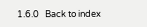1.6.0   Back to index